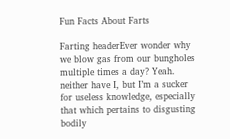Fun Facts About Farts

Farting headerEver wonder why we blow gas from our bungholes multiple times a day? Yeah. neither have I, but I’m a sucker for useless knowledge, especially that which pertains to disgusting bodily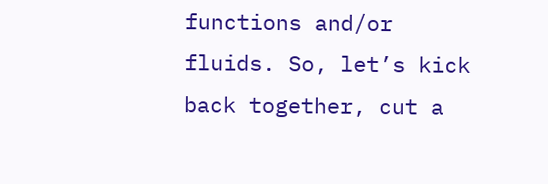functions and/or fluids. So, let’s kick back together, cut a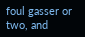foul gasser or two, and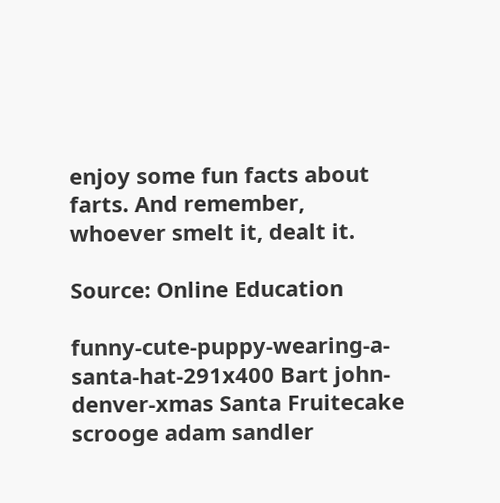enjoy some fun facts about farts. And remember, whoever smelt it, dealt it.

Source: Online Education

funny-cute-puppy-wearing-a-santa-hat-291x400 Bart john-denver-xmas Santa Fruitecake scrooge adam sandler